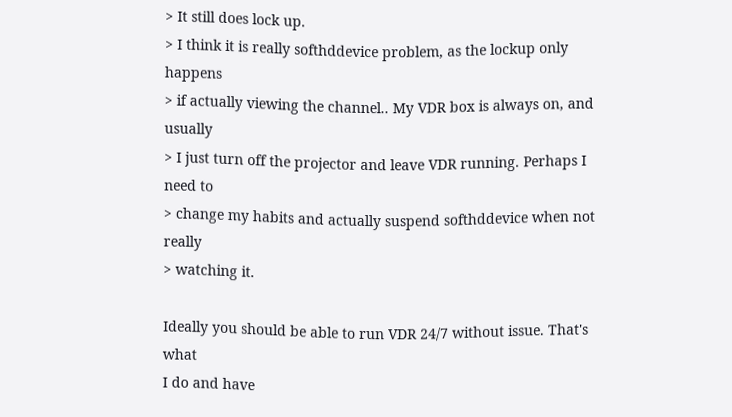> It still does lock up.
> I think it is really softhddevice problem, as the lockup only happens
> if actually viewing the channel.. My VDR box is always on, and usually
> I just turn off the projector and leave VDR running. Perhaps I need to
> change my habits and actually suspend softhddevice when not really
> watching it.

Ideally you should be able to run VDR 24/7 without issue. That's what
I do and have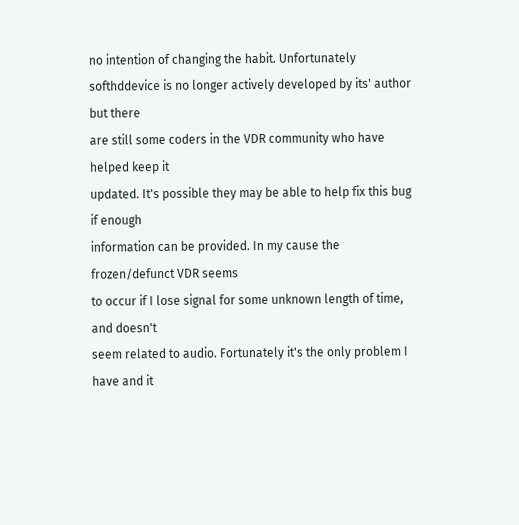no intention of changing the habit. Unfortunately
softhddevice is no longer actively developed by its' author but there
are still some coders in the VDR community who have helped keep it
updated. It's possible they may be able to help fix this bug if enough
information can be provided. In my cause the frozen/defunct VDR seems
to occur if I lose signal for some unknown length of time, and doesn't
seem related to audio. Fortunately it's the only problem I have and it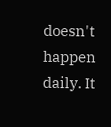doesn't happen daily. It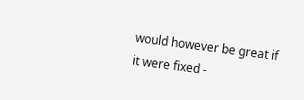would however be great if it were fixed -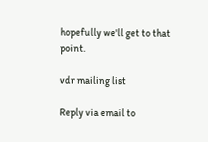hopefully we'll get to that point.

vdr mailing list

Reply via email to